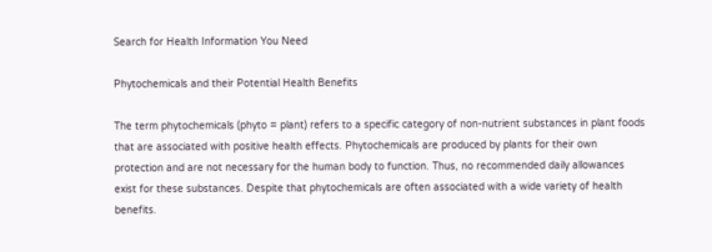Search for Health Information You Need

Phytochemicals and their Potential Health Benefits

The term phytochemicals (phyto = plant) refers to a specific category of non-nutrient substances in plant foods that are associated with positive health effects. Phytochemicals are produced by plants for their own protection and are not necessary for the human body to function. Thus, no recommended daily allowances exist for these substances. Despite that phytochemicals are often associated with a wide variety of health benefits.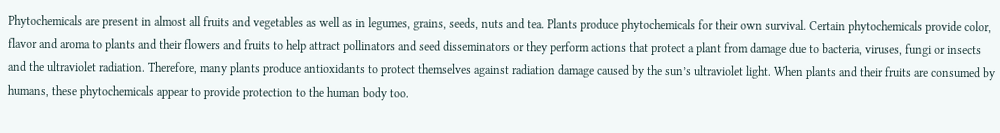Phytochemicals are present in almost all fruits and vegetables as well as in legumes, grains, seeds, nuts and tea. Plants produce phytochemicals for their own survival. Certain phytochemicals provide color, flavor and aroma to plants and their flowers and fruits to help attract pollinators and seed disseminators or they perform actions that protect a plant from damage due to bacteria, viruses, fungi or insects and the ultraviolet radiation. Therefore, many plants produce antioxidants to protect themselves against radiation damage caused by the sun’s ultraviolet light. When plants and their fruits are consumed by humans, these phytochemicals appear to provide protection to the human body too.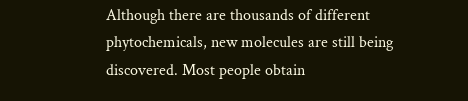Although there are thousands of different phytochemicals, new molecules are still being discovered. Most people obtain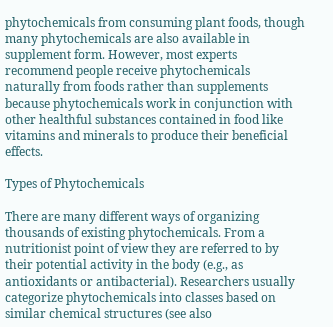phytochemicals from consuming plant foods, though many phytochemicals are also available in supplement form. However, most experts recommend people receive phytochemicals naturally from foods rather than supplements because phytochemicals work in conjunction with other healthful substances contained in food like vitamins and minerals to produce their beneficial effects.

Types of Phytochemicals

There are many different ways of organizing thousands of existing phytochemicals. From a nutritionist point of view they are referred to by their potential activity in the body (e.g., as antioxidants or antibacterial). Researchers usually categorize phytochemicals into classes based on similar chemical structures (see also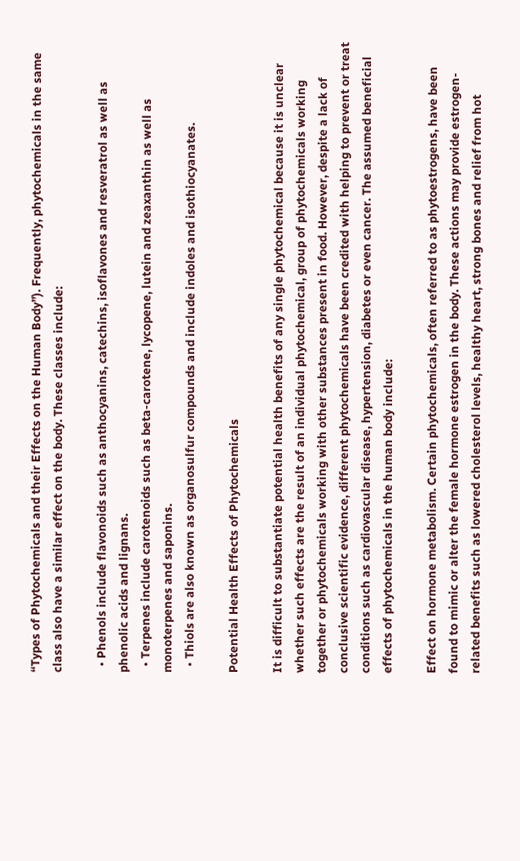“Types of Phytochemicals and their Effects on the Human Body”). Frequently, phytochemicals in the same class also have a similar effect on the body. These classes include:

  • Phenols include flavonoids such as anthocyanins, catechins, isoflavones and resveratrol as well as phenolic acids and lignans.
  • Terpenes include carotenoids such as beta-carotene, lycopene, lutein and zeaxanthin as well as monoterpenes and saponins.
  • Thiols are also known as organosulfur compounds and include indoles and isothiocyanates.

Potential Health Effects of Phytochemicals

It is difficult to substantiate potential health benefits of any single phytochemical because it is unclear whether such effects are the result of an individual phytochemical, group of phytochemicals working together or phytochemicals working with other substances present in food. However, despite a lack of conclusive scientific evidence, different phytochemicals have been credited with helping to prevent or treat conditions such as cardiovascular disease, hypertension, diabetes or even cancer. The assumed beneficial effects of phytochemicals in the human body include:

Effect on hormone metabolism. Certain phytochemicals, often referred to as phytoestrogens, have been found to mimic or alter the female hormone estrogen in the body. These actions may provide estrogen-related benefits such as lowered cholesterol levels, healthy heart, strong bones and relief from hot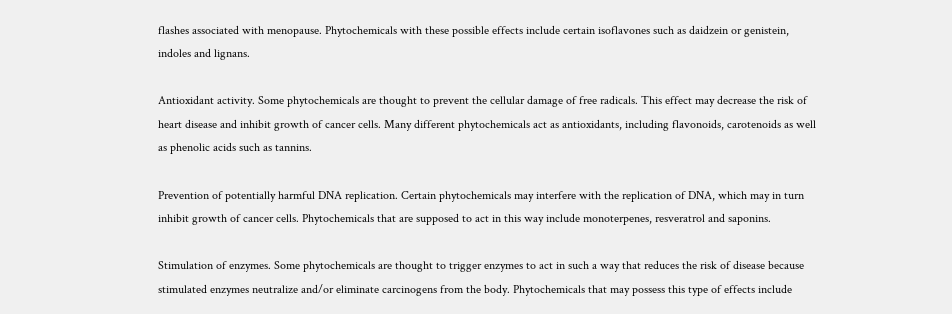flashes associated with menopause. Phytochemicals with these possible effects include certain isoflavones such as daidzein or genistein, indoles and lignans.

Antioxidant activity. Some phytochemicals are thought to prevent the cellular damage of free radicals. This effect may decrease the risk of heart disease and inhibit growth of cancer cells. Many different phytochemicals act as antioxidants, including flavonoids, carotenoids as well as phenolic acids such as tannins.

Prevention of potentially harmful DNA replication. Certain phytochemicals may interfere with the replication of DNA, which may in turn inhibit growth of cancer cells. Phytochemicals that are supposed to act in this way include monoterpenes, resveratrol and saponins.

Stimulation of enzymes. Some phytochemicals are thought to trigger enzymes to act in such a way that reduces the risk of disease because stimulated enzymes neutralize and/or eliminate carcinogens from the body. Phytochemicals that may possess this type of effects include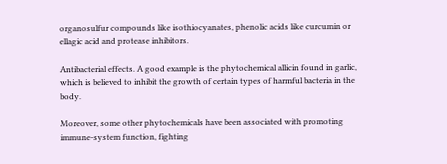organosulfur compounds like isothiocyanates, phenolic acids like curcumin or ellagic acid and protease inhibitors.

Antibacterial effects. A good example is the phytochemical allicin found in garlic, which is believed to inhibit the growth of certain types of harmful bacteria in the body.

Moreover, some other phytochemicals have been associated with promoting immune-system function, fighting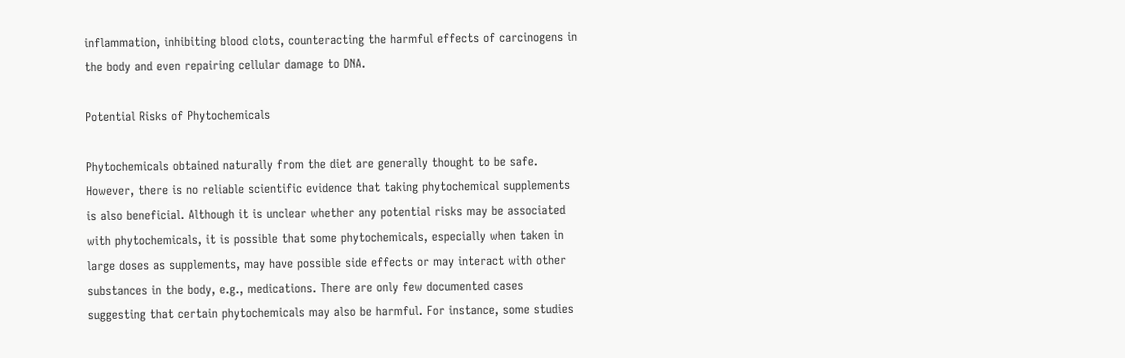inflammation, inhibiting blood clots, counteracting the harmful effects of carcinogens in the body and even repairing cellular damage to DNA.

Potential Risks of Phytochemicals

Phytochemicals obtained naturally from the diet are generally thought to be safe. However, there is no reliable scientific evidence that taking phytochemical supplements is also beneficial. Although it is unclear whether any potential risks may be associated with phytochemicals, it is possible that some phytochemicals, especially when taken in large doses as supplements, may have possible side effects or may interact with other substances in the body, e.g., medications. There are only few documented cases suggesting that certain phytochemicals may also be harmful. For instance, some studies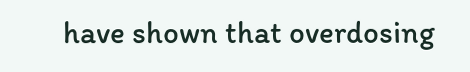have shown that overdosing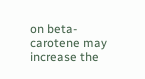on beta-carotene may increase the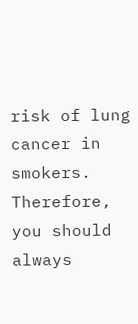risk of lung cancer in smokers. Therefore, you should always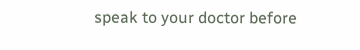speak to your doctor before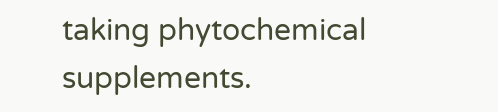taking phytochemical supplements.